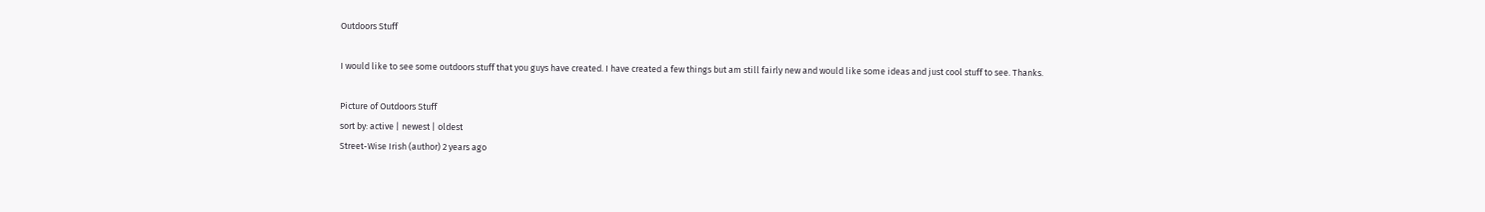Outdoors Stuff

I would like to see some outdoors stuff that you guys have created. I have created a few things but am still fairly new and would like some ideas and just cool stuff to see. Thanks.

Picture of Outdoors Stuff
sort by: active | newest | oldest
Street-Wise Irish (author) 2 years ago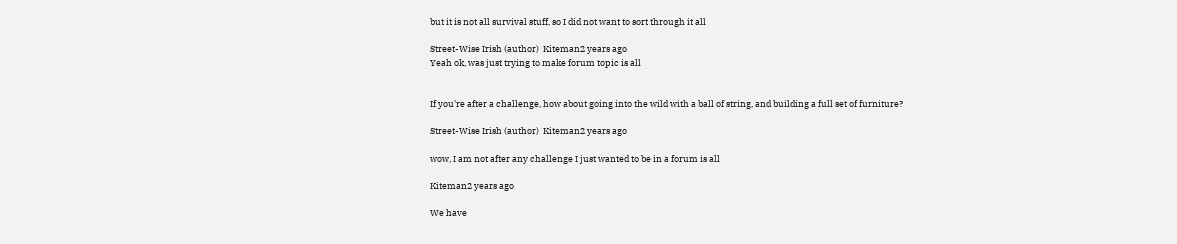but it is not all survival stuff, so I did not want to sort through it all

Street-Wise Irish (author)  Kiteman2 years ago
Yeah ok, was just trying to make forum topic is all


If you're after a challenge, how about going into the wild with a ball of string, and building a full set of furniture?

Street-Wise Irish (author)  Kiteman2 years ago

wow, I am not after any challenge I just wanted to be in a forum is all

Kiteman2 years ago

We have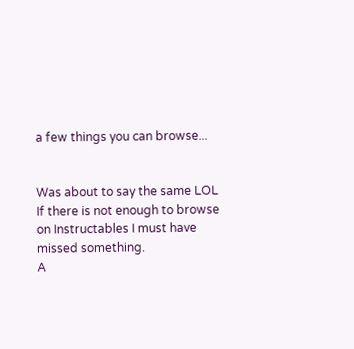a few things you can browse...


Was about to say the same LOL
If there is not enough to browse on Instructables I must have missed something.
A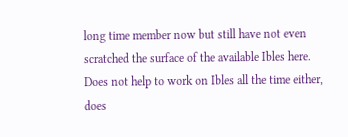long time member now but still have not even scratched the surface of the available Ibles here.
Does not help to work on Ibles all the time either, does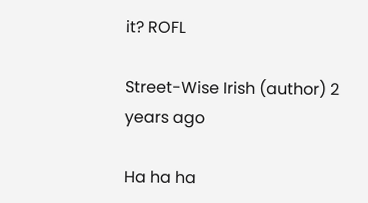it? ROFL

Street-Wise Irish (author) 2 years ago

Ha ha ha